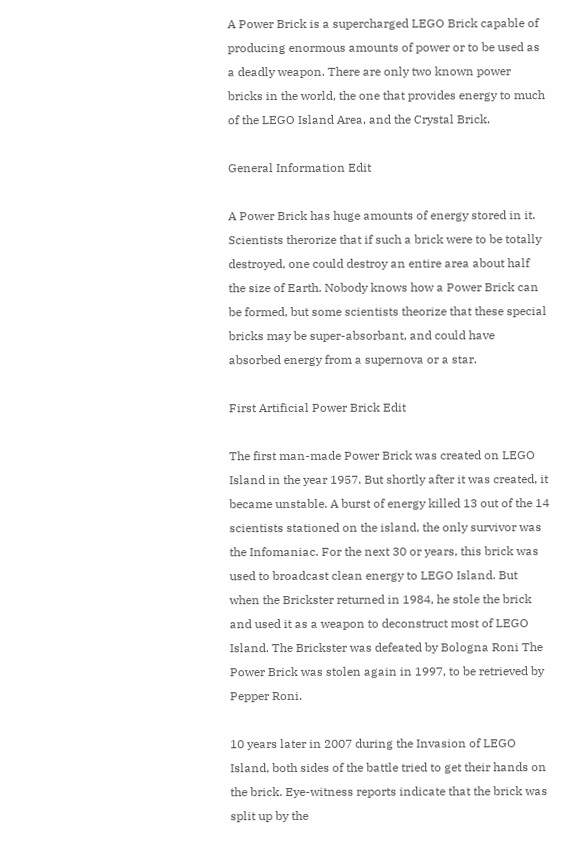A Power Brick is a supercharged LEGO Brick capable of producing enormous amounts of power or to be used as a deadly weapon. There are only two known power bricks in the world, the one that provides energy to much of the LEGO Island Area, and the Crystal Brick.

General Information Edit

A Power Brick has huge amounts of energy stored in it. Scientists therorize that if such a brick were to be totally destroyed, one could destroy an entire area about half the size of Earth. Nobody knows how a Power Brick can be formed, but some scientists theorize that these special bricks may be super-absorbant, and could have absorbed energy from a supernova or a star.

First Artificial Power Brick Edit

The first man-made Power Brick was created on LEGO Island in the year 1957. But shortly after it was created, it became unstable. A burst of energy killed 13 out of the 14 scientists stationed on the island, the only survivor was the Infomaniac. For the next 30 or years, this brick was used to broadcast clean energy to LEGO Island. But when the Brickster returned in 1984, he stole the brick and used it as a weapon to deconstruct most of LEGO Island. The Brickster was defeated by Bologna Roni The Power Brick was stolen again in 1997, to be retrieved by Pepper Roni.

10 years later in 2007 during the Invasion of LEGO Island, both sides of the battle tried to get their hands on the brick. Eye-witness reports indicate that the brick was split up by the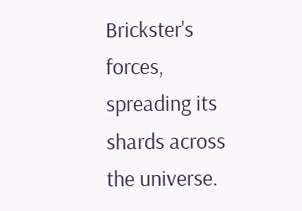Brickster's forces, spreading its shards across the universe.